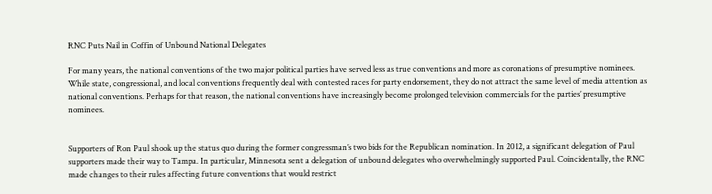RNC Puts Nail in Coffin of Unbound National Delegates

For many years, the national conventions of the two major political parties have served less as true conventions and more as coronations of presumptive nominees. While state, congressional, and local conventions frequently deal with contested races for party endorsement, they do not attract the same level of media attention as national conventions. Perhaps for that reason, the national conventions have increasingly become prolonged television commercials for the parties’ presumptive nominees.


Supporters of Ron Paul shook up the status quo during the former congressman’s two bids for the Republican nomination. In 2012, a significant delegation of Paul supporters made their way to Tampa. In particular, Minnesota sent a delegation of unbound delegates who overwhelmingly supported Paul. Coincidentally, the RNC made changes to their rules affecting future conventions that would restrict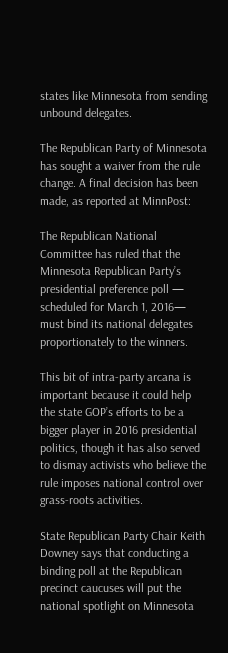states like Minnesota from sending unbound delegates.

The Republican Party of Minnesota has sought a waiver from the rule change. A final decision has been made, as reported at MinnPost:

The Republican National Committee has ruled that the Minnesota Republican Party’s presidential preference poll — scheduled for March 1, 2016— must bind its national delegates proportionately to the winners.

This bit of intra-party arcana is important because it could help the state GOP’s efforts to be a bigger player in 2016 presidential politics, though it has also served to dismay activists who believe the rule imposes national control over grass-roots activities.

State Republican Party Chair Keith Downey says that conducting a binding poll at the Republican precinct caucuses will put the national spotlight on Minnesota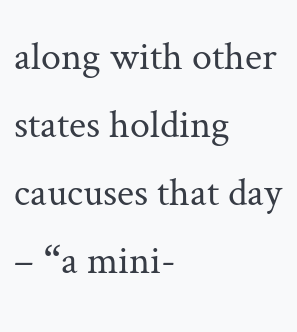along with other states holding caucuses that day – “a mini-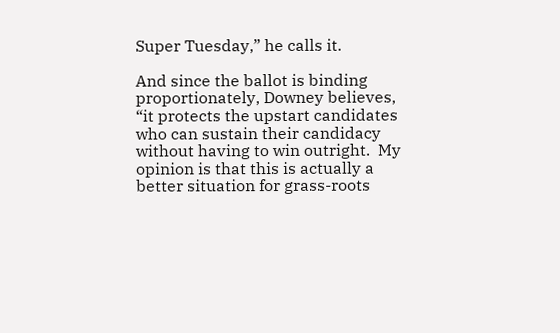Super Tuesday,” he calls it.

And since the ballot is binding proportionately, Downey believes, “it protects the upstart candidates who can sustain their candidacy without having to win outright.  My opinion is that this is actually a better situation for grass-roots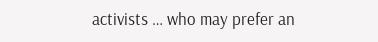activists … who may prefer an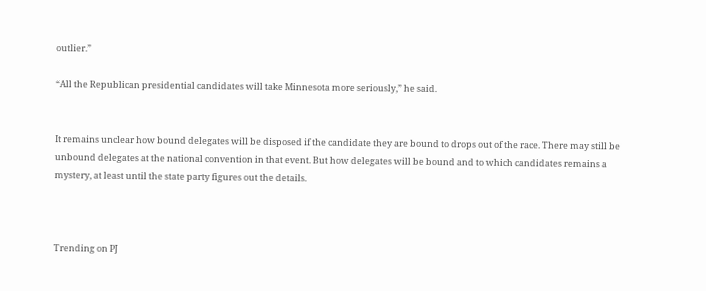outlier.”

“All the Republican presidential candidates will take Minnesota more seriously,” he said.


It remains unclear how bound delegates will be disposed if the candidate they are bound to drops out of the race. There may still be unbound delegates at the national convention in that event. But how delegates will be bound and to which candidates remains a mystery, at least until the state party figures out the details.



Trending on PJ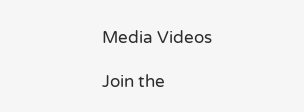Media Videos

Join the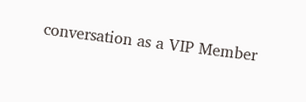conversation as a VIP Member